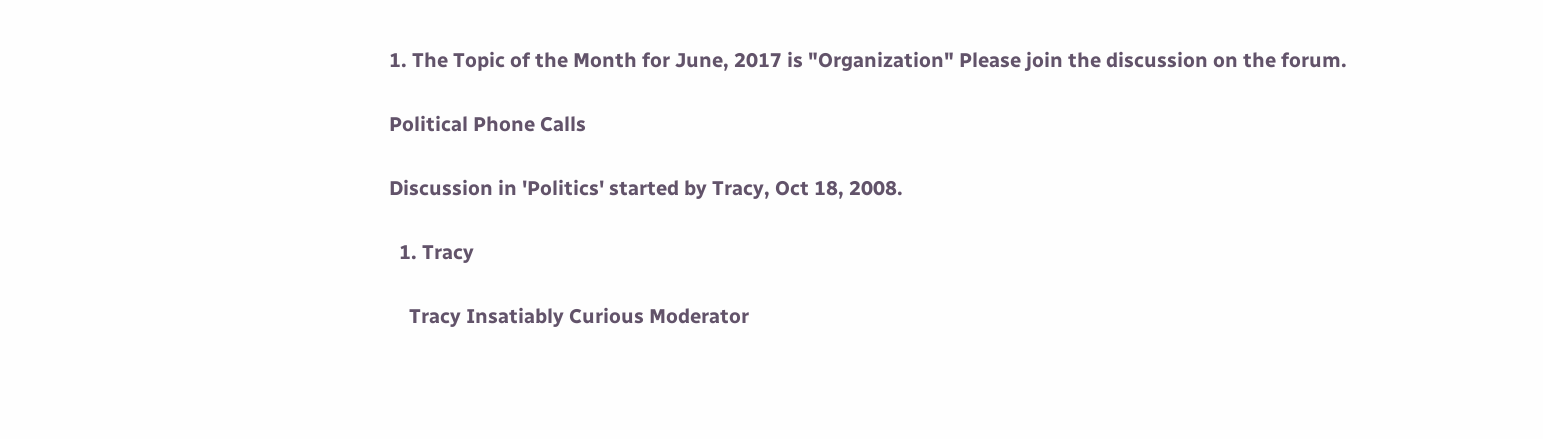1. The Topic of the Month for June, 2017 is "Organization" Please join the discussion on the forum.

Political Phone Calls

Discussion in 'Politics' started by Tracy, Oct 18, 2008.

  1. Tracy

    Tracy Insatiably Curious Moderator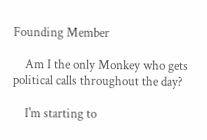Founding Member

    Am I the only Monkey who gets political calls throughout the day?

    I'm starting to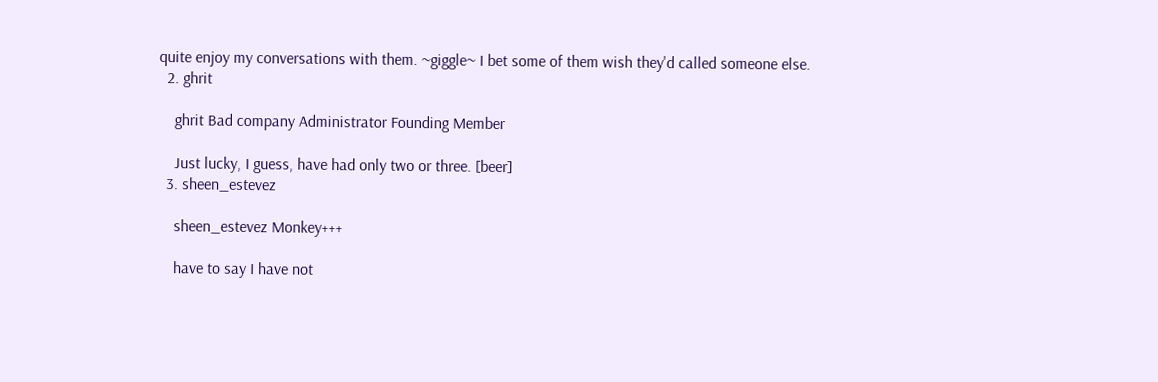quite enjoy my conversations with them. ~giggle~ I bet some of them wish they'd called someone else.
  2. ghrit

    ghrit Bad company Administrator Founding Member

    Just lucky, I guess, have had only two or three. [beer]
  3. sheen_estevez

    sheen_estevez Monkey+++

    have to say I have not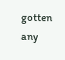gotten any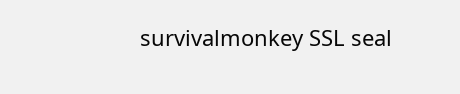survivalmonkey SSL seal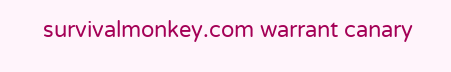survivalmonkey.com warrant canary